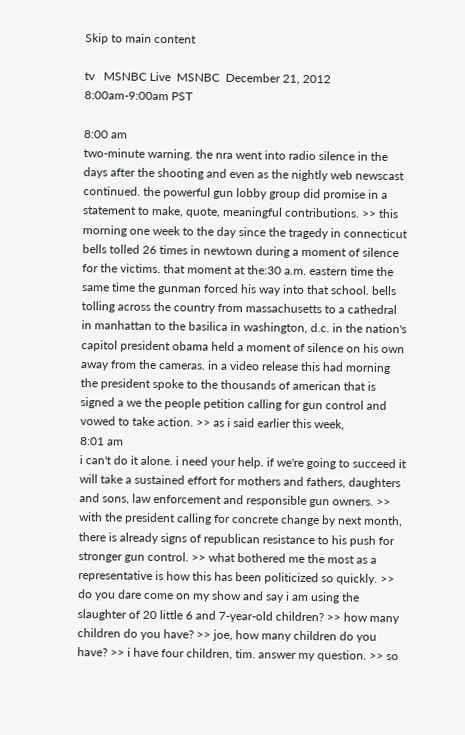Skip to main content

tv   MSNBC Live  MSNBC  December 21, 2012 8:00am-9:00am PST

8:00 am
two-minute warning. the nra went into radio silence in the days after the shooting and even as the nightly web newscast continued. the powerful gun lobby group did promise in a statement to make, quote, meaningful contributions. >> this morning one week to the day since the tragedy in connecticut bells tolled 26 times in newtown during a moment of silence for the victims. that moment at the:30 a.m. eastern time the same time the gunman forced his way into that school. bells tolling across the country from massachusetts to a cathedral in manhattan to the basilica in washington, d.c. in the nation's capitol president obama held a moment of silence on his own away from the cameras. in a video release this had morning the president spoke to the thousands of american that is signed a we the people petition calling for gun control and vowed to take action. >> as i said earlier this week,
8:01 am
i can't do it alone. i need your help. if we're going to succeed it will take a sustained effort for mothers and fathers, daughters and sons, law enforcement and responsible gun owners. >> with the president calling for concrete change by next month, there is already signs of republican resistance to his push for stronger gun control. >> what bothered me the most as a representative is how this has been politicized so quickly. >> do you dare come on my show and say i am using the slaughter of 20 little 6 and 7-year-old children? >> how many children do you have? >> joe, how many children do you have? >> i have four children, tim. answer my question. >> so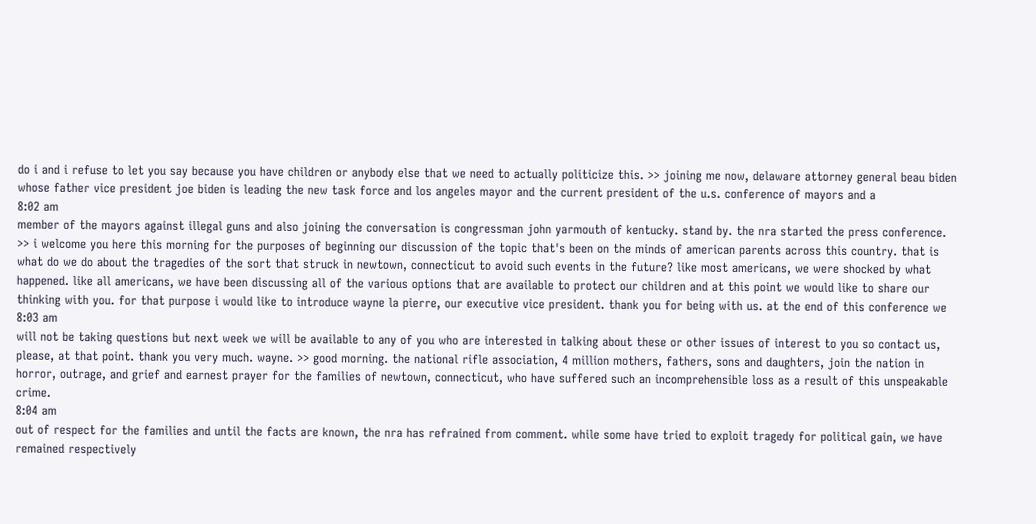do i and i refuse to let you say because you have children or anybody else that we need to actually politicize this. >> joining me now, delaware attorney general beau biden whose father vice president joe biden is leading the new task force and los angeles mayor and the current president of the u.s. conference of mayors and a
8:02 am
member of the mayors against illegal guns and also joining the conversation is congressman john yarmouth of kentucky. stand by. the nra started the press conference. >> i welcome you here this morning for the purposes of beginning our discussion of the topic that's been on the minds of american parents across this country. that is what do we do about the tragedies of the sort that struck in newtown, connecticut to avoid such events in the future? like most americans, we were shocked by what happened. like all americans, we have been discussing all of the various options that are available to protect our children and at this point we would like to share our thinking with you. for that purpose i would like to introduce wayne la pierre, our executive vice president. thank you for being with us. at the end of this conference we
8:03 am
will not be taking questions but next week we will be available to any of you who are interested in talking about these or other issues of interest to you so contact us, please, at that point. thank you very much. wayne. >> good morning. the national rifle association, 4 million mothers, fathers, sons and daughters, join the nation in horror, outrage, and grief and earnest prayer for the families of newtown, connecticut, who have suffered such an incomprehensible loss as a result of this unspeakable crime.
8:04 am
out of respect for the families and until the facts are known, the nra has refrained from comment. while some have tried to exploit tragedy for political gain, we have remained respectively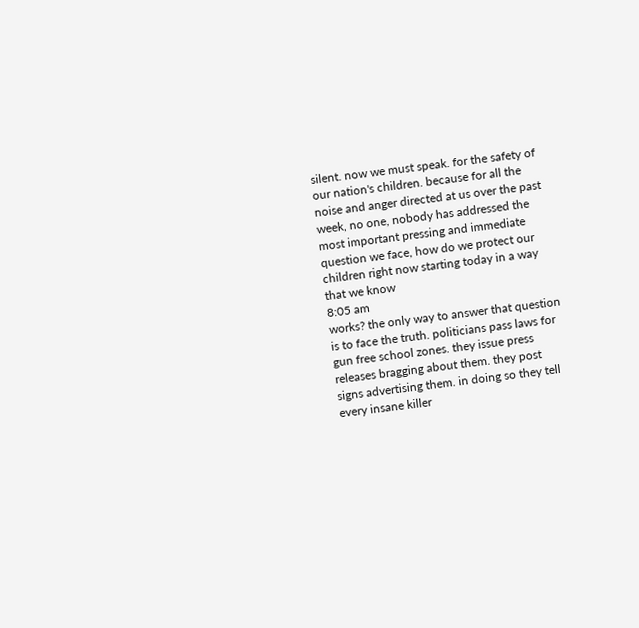silent. now we must speak. for the safety of our nation's children. because for all the noise and anger directed at us over the past week, no one, nobody has addressed the most important pressing and immediate question we face, how do we protect our children right now starting today in a way that we know
8:05 am
works? the only way to answer that question is to face the truth. politicians pass laws for gun free school zones. they issue press releases bragging about them. they post signs advertising them. in doing so they tell every insane killer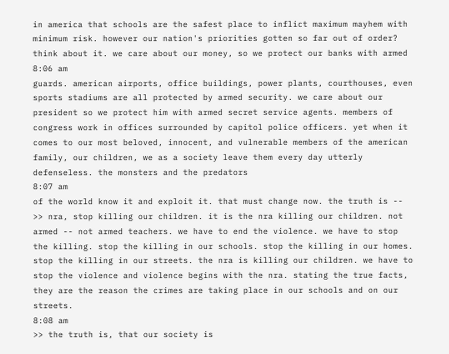in america that schools are the safest place to inflict maximum mayhem with minimum risk. however our nation's priorities gotten so far out of order? think about it. we care about our money, so we protect our banks with armed
8:06 am
guards. american airports, office buildings, power plants, courthouses, even sports stadiums are all protected by armed security. we care about our president so we protect him with armed secret service agents. members of congress work in offices surrounded by capitol police officers. yet when it comes to our most beloved, innocent, and vulnerable members of the american family, our children, we as a society leave them every day utterly defenseless. the monsters and the predators
8:07 am
of the world know it and exploit it. that must change now. the truth is -- >> nra, stop killing our children. it is the nra killing our children. not armed -- not armed teachers. we have to end the violence. we have to stop the killing. stop the killing in our schools. stop the killing in our homes. stop the killing in our streets. the nra is killing our children. we have to stop the violence and violence begins with the nra. stating the true facts, they are the reason the crimes are taking place in our schools and on our streets.
8:08 am
>> the truth is, that our society is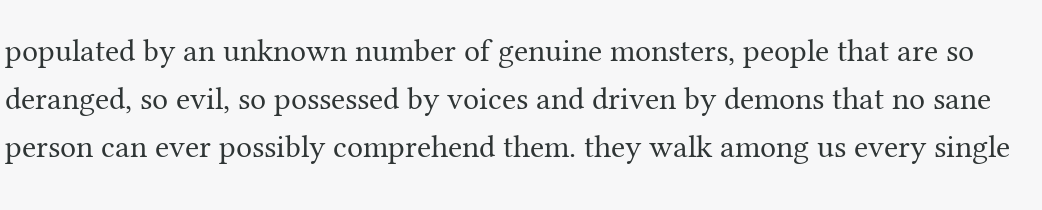populated by an unknown number of genuine monsters, people that are so deranged, so evil, so possessed by voices and driven by demons that no sane person can ever possibly comprehend them. they walk among us every single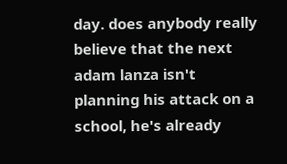day. does anybody really believe that the next adam lanza isn't planning his attack on a school, he's already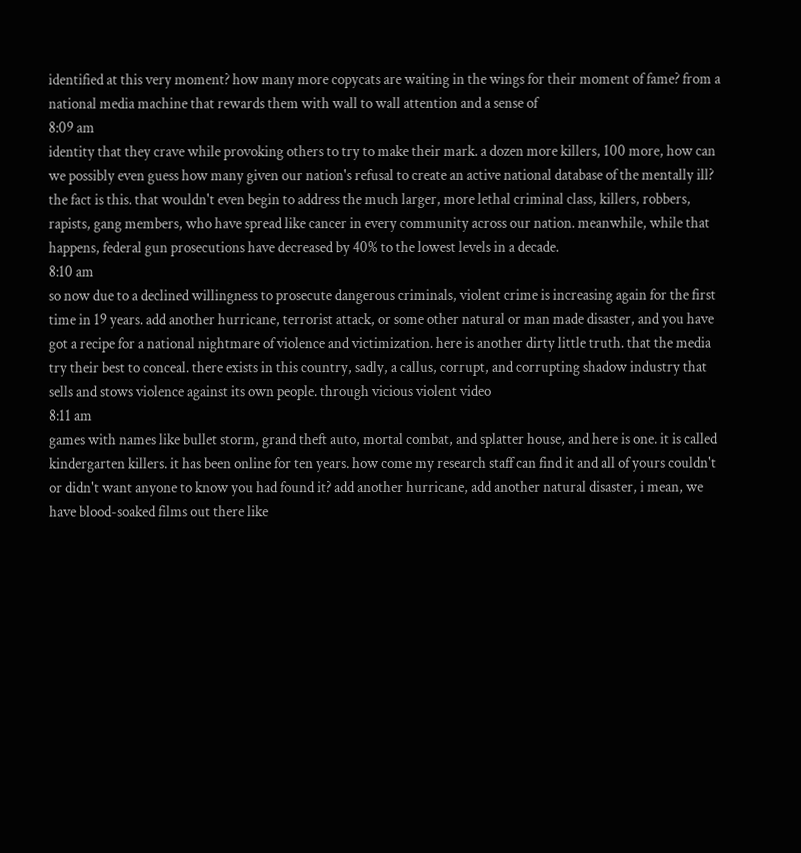identified at this very moment? how many more copycats are waiting in the wings for their moment of fame? from a national media machine that rewards them with wall to wall attention and a sense of
8:09 am
identity that they crave while provoking others to try to make their mark. a dozen more killers, 100 more, how can we possibly even guess how many given our nation's refusal to create an active national database of the mentally ill? the fact is this. that wouldn't even begin to address the much larger, more lethal criminal class, killers, robbers, rapists, gang members, who have spread like cancer in every community across our nation. meanwhile, while that happens, federal gun prosecutions have decreased by 40% to the lowest levels in a decade.
8:10 am
so now due to a declined willingness to prosecute dangerous criminals, violent crime is increasing again for the first time in 19 years. add another hurricane, terrorist attack, or some other natural or man made disaster, and you have got a recipe for a national nightmare of violence and victimization. here is another dirty little truth. that the media try their best to conceal. there exists in this country, sadly, a callus, corrupt, and corrupting shadow industry that sells and stows violence against its own people. through vicious violent video
8:11 am
games with names like bullet storm, grand theft auto, mortal combat, and splatter house, and here is one. it is called kindergarten killers. it has been online for ten years. how come my research staff can find it and all of yours couldn't or didn't want anyone to know you had found it? add another hurricane, add another natural disaster, i mean, we have blood-soaked films out there like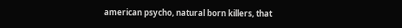american psycho, natural born killers, that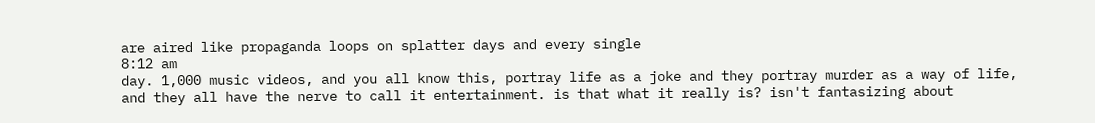are aired like propaganda loops on splatter days and every single
8:12 am
day. 1,000 music videos, and you all know this, portray life as a joke and they portray murder as a way of life, and they all have the nerve to call it entertainment. is that what it really is? isn't fantasizing about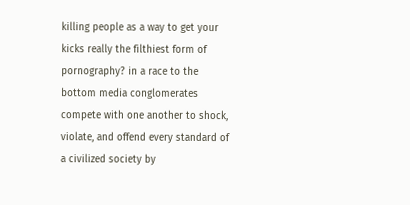killing people as a way to get your kicks really the filthiest form of pornography? in a race to the bottom media conglomerates compete with one another to shock, violate, and offend every standard of a civilized society by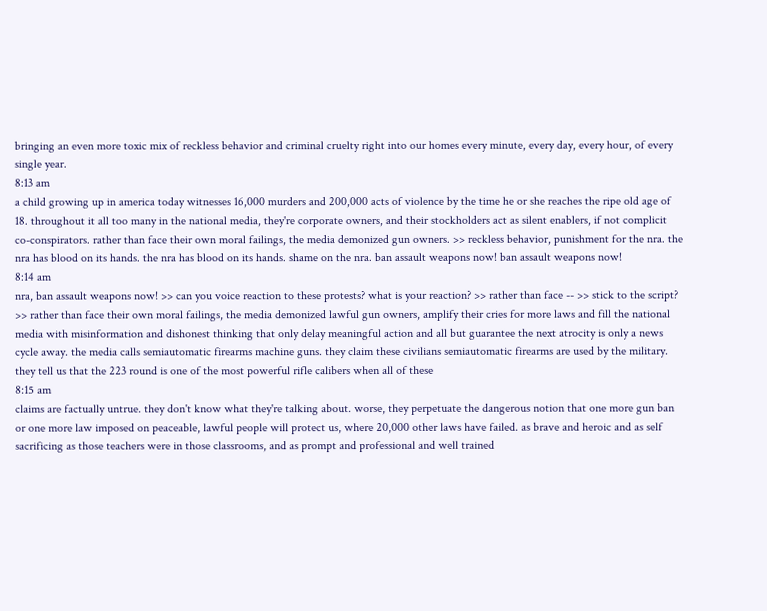bringing an even more toxic mix of reckless behavior and criminal cruelty right into our homes every minute, every day, every hour, of every single year.
8:13 am
a child growing up in america today witnesses 16,000 murders and 200,000 acts of violence by the time he or she reaches the ripe old age of 18. throughout it all too many in the national media, they're corporate owners, and their stockholders act as silent enablers, if not complicit co-conspirators. rather than face their own moral failings, the media demonized gun owners. >> reckless behavior, punishment for the nra. the nra has blood on its hands. the nra has blood on its hands. shame on the nra. ban assault weapons now! ban assault weapons now!
8:14 am
nra, ban assault weapons now! >> can you voice reaction to these protests? what is your reaction? >> rather than face -- >> stick to the script? >> rather than face their own moral failings, the media demonized lawful gun owners, amplify their cries for more laws and fill the national media with misinformation and dishonest thinking that only delay meaningful action and all but guarantee the next atrocity is only a news cycle away. the media calls semiautomatic firearms machine guns. they claim these civilians semiautomatic firearms are used by the military. they tell us that the 223 round is one of the most powerful rifle calibers when all of these
8:15 am
claims are factually untrue. they don't know what they're talking about. worse, they perpetuate the dangerous notion that one more gun ban or one more law imposed on peaceable, lawful people will protect us, where 20,000 other laws have failed. as brave and heroic and as self sacrificing as those teachers were in those classrooms, and as prompt and professional and well trained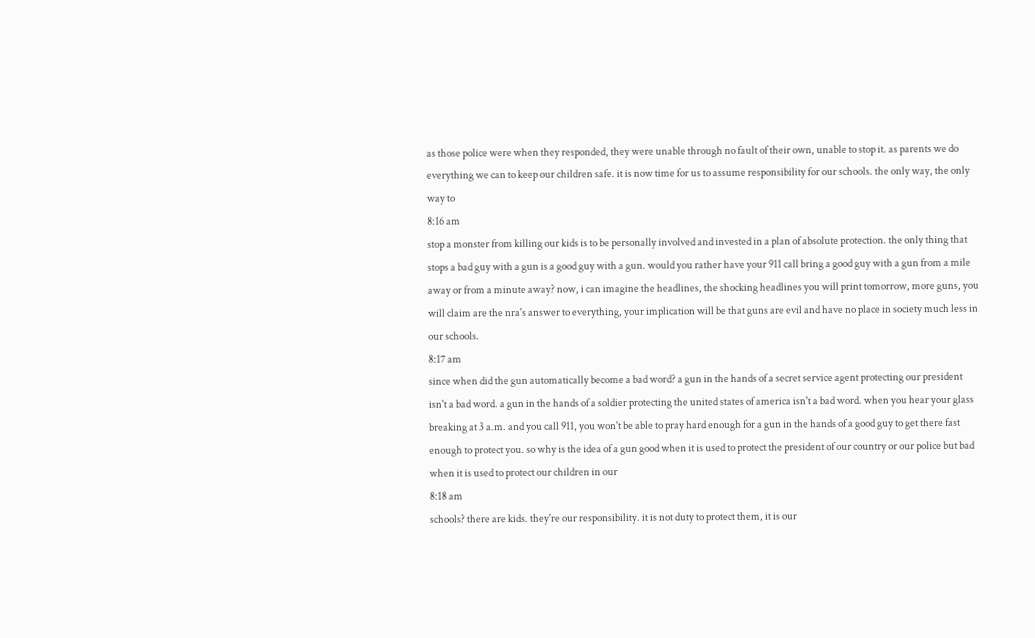as those police were when they responded, they were unable through no fault of their own, unable to stop it. as parents we do everything we can to keep our children safe. it is now time for us to assume responsibility for our schools. the only way, the only way to
8:16 am
stop a monster from killing our kids is to be personally involved and invested in a plan of absolute protection. the only thing that stops a bad guy with a gun is a good guy with a gun. would you rather have your 911 call bring a good guy with a gun from a mile away or from a minute away? now, i can imagine the headlines, the shocking headlines you will print tomorrow, more guns, you will claim are the nra's answer to everything, your implication will be that guns are evil and have no place in society much less in our schools.
8:17 am
since when did the gun automatically become a bad word? a gun in the hands of a secret service agent protecting our president isn't a bad word. a gun in the hands of a soldier protecting the united states of america isn't a bad word. when you hear your glass breaking at 3 a.m. and you call 911, you won't be able to pray hard enough for a gun in the hands of a good guy to get there fast enough to protect you. so why is the idea of a gun good when it is used to protect the president of our country or our police but bad when it is used to protect our children in our
8:18 am
schools? there are kids. they're our responsibility. it is not duty to protect them, it is our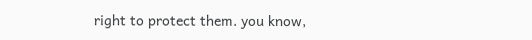right to protect them. you know,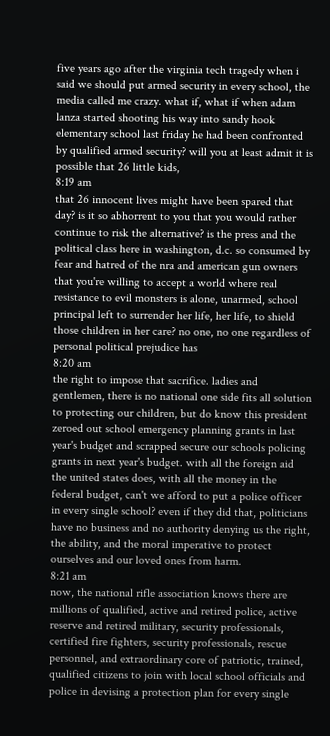five years ago after the virginia tech tragedy when i said we should put armed security in every school, the media called me crazy. what if, what if when adam lanza started shooting his way into sandy hook elementary school last friday he had been confronted by qualified armed security? will you at least admit it is possible that 26 little kids,
8:19 am
that 26 innocent lives might have been spared that day? is it so abhorrent to you that you would rather continue to risk the alternative? is the press and the political class here in washington, d.c. so consumed by fear and hatred of the nra and american gun owners that you're willing to accept a world where real resistance to evil monsters is alone, unarmed, school principal left to surrender her life, her life, to shield those children in her care? no one, no one regardless of personal political prejudice has
8:20 am
the right to impose that sacrifice. ladies and gentlemen, there is no national one side fits all solution to protecting our children, but do know this president zeroed out school emergency planning grants in last year's budget and scrapped secure our schools policing grants in next year's budget. with all the foreign aid the united states does, with all the money in the federal budget, can't we afford to put a police officer in every single school? even if they did that, politicians have no business and no authority denying us the right, the ability, and the moral imperative to protect ourselves and our loved ones from harm.
8:21 am
now, the national rifle association knows there are millions of qualified, active and retired police, active reserve and retired military, security professionals, certified fire fighters, security professionals, rescue personnel, and extraordinary core of patriotic, trained, qualified citizens to join with local school officials and police in devising a protection plan for every single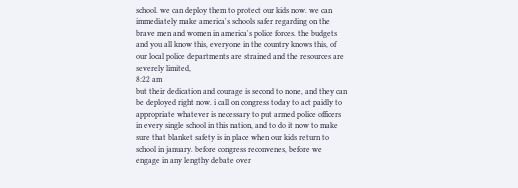school. we can deploy them to protect our kids now. we can immediately make america's schools safer regarding on the brave men and women in america's police forces. the budgets and you all know this, everyone in the country knows this, of our local police departments are strained and the resources are severely limited,
8:22 am
but their dedication and courage is second to none, and they can be deployed right now. i call on congress today to act paidly to appropriate whatever is necessary to put armed police officers in every single school in this nation, and to do it now to make sure that blanket safety is in place when our kids return to school in january. before congress reconvenes, before we engage in any lengthy debate over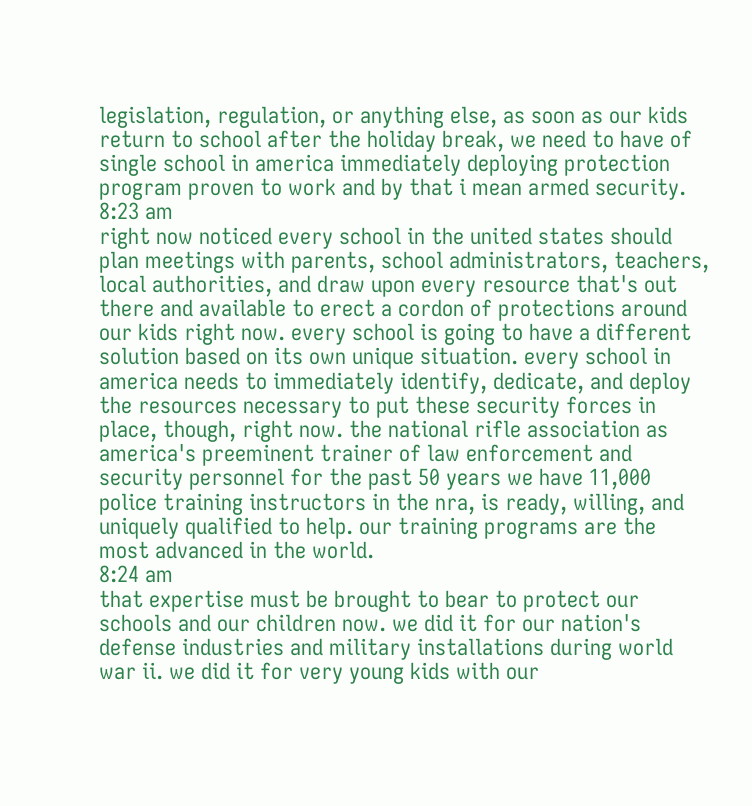legislation, regulation, or anything else, as soon as our kids return to school after the holiday break, we need to have of single school in america immediately deploying protection program proven to work and by that i mean armed security.
8:23 am
right now noticed every school in the united states should plan meetings with parents, school administrators, teachers, local authorities, and draw upon every resource that's out there and available to erect a cordon of protections around our kids right now. every school is going to have a different solution based on its own unique situation. every school in america needs to immediately identify, dedicate, and deploy the resources necessary to put these security forces in place, though, right now. the national rifle association as america's preeminent trainer of law enforcement and security personnel for the past 50 years we have 11,000 police training instructors in the nra, is ready, willing, and uniquely qualified to help. our training programs are the most advanced in the world.
8:24 am
that expertise must be brought to bear to protect our schools and our children now. we did it for our nation's defense industries and military installations during world war ii. we did it for very young kids with our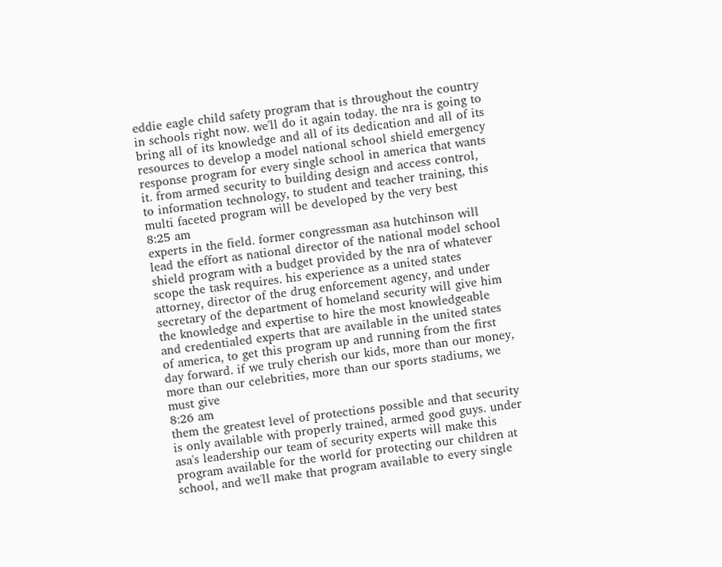eddie eagle child safety program that is throughout the country in schools right now. we'll do it again today. the nra is going to bring all of its knowledge and all of its dedication and all of its resources to develop a model national school shield emergency response program for every single school in america that wants it. from armed security to building design and access control, to information technology, to student and teacher training, this multi faceted program will be developed by the very best
8:25 am
experts in the field. former congressman asa hutchinson will lead the effort as national director of the national model school shield program with a budget provided by the nra of whatever scope the task requires. his experience as a united states attorney, director of the drug enforcement agency, and under secretary of the department of homeland security will give him the knowledge and expertise to hire the most knowledgeable and credentialed experts that are available in the united states of america, to get this program up and running from the first day forward. if we truly cherish our kids, more than our money, more than our celebrities, more than our sports stadiums, we must give
8:26 am
them the greatest level of protections possible and that security is only available with properly trained, armed good guys. under asa's leadership our team of security experts will make this program available for the world for protecting our children at school, and we'll make that program available to every single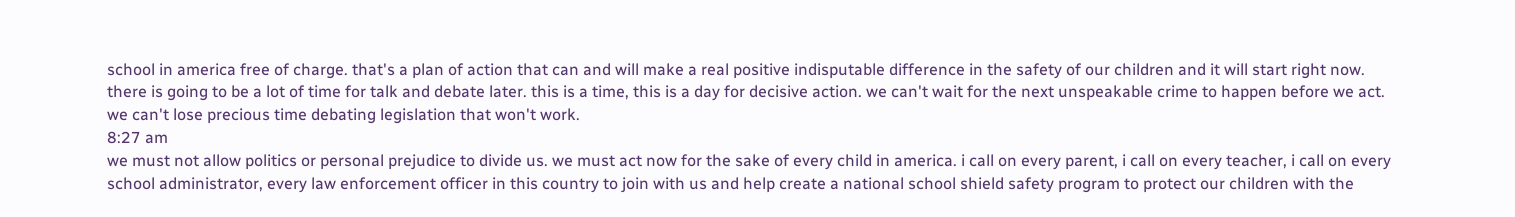school in america free of charge. that's a plan of action that can and will make a real positive indisputable difference in the safety of our children and it will start right now. there is going to be a lot of time for talk and debate later. this is a time, this is a day for decisive action. we can't wait for the next unspeakable crime to happen before we act. we can't lose precious time debating legislation that won't work.
8:27 am
we must not allow politics or personal prejudice to divide us. we must act now for the sake of every child in america. i call on every parent, i call on every teacher, i call on every school administrator, every law enforcement officer in this country to join with us and help create a national school shield safety program to protect our children with the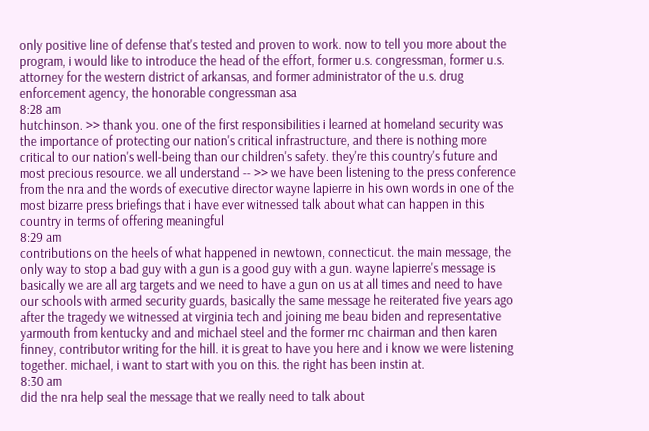only positive line of defense that's tested and proven to work. now to tell you more about the program, i would like to introduce the head of the effort, former u.s. congressman, former u.s. attorney for the western district of arkansas, and former administrator of the u.s. drug enforcement agency, the honorable congressman asa
8:28 am
hutchinson. >> thank you. one of the first responsibilities i learned at homeland security was the importance of protecting our nation's critical infrastructure, and there is nothing more critical to our nation's well-being than our children's safety. they're this country's future and most precious resource. we all understand -- >> we have been listening to the press conference from the nra and the words of executive director wayne lapierre in his own words in one of the most bizarre press briefings that i have ever witnessed talk about what can happen in this country in terms of offering meaningful
8:29 am
contributions on the heels of what happened in newtown, connecticut. the main message, the only way to stop a bad guy with a gun is a good guy with a gun. wayne lapierre's message is basically we are all arg targets and we need to have a gun on us at all times and need to have our schools with armed security guards, basically the same message he reiterated five years ago after the tragedy we witnessed at virginia tech and joining me beau biden and representative yarmouth from kentucky and and michael steel and the former rnc chairman and then karen finney, contributor writing for the hill. it is great to have you here and i know we were listening together. michael, i want to start with you on this. the right has been instin at.
8:30 am
did the nra help seal the message that we really need to talk about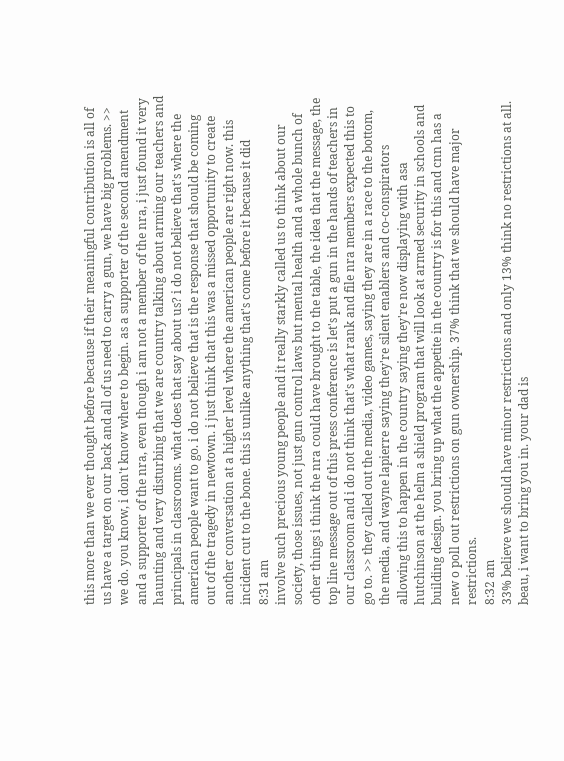this more than we ever thought before because if their meaningful contribution is all of us have a target on our back and all of us need to carry a gun, we have big problems. >> we do. you know, i don't know where to begin. as a supporter of the second amendment and a supporter of the nra, even though i am not a member of the nra, i just found it very haunting and very disturbing that we are country talking about arming our teachers and principals in classrooms. what does that say about us? i do not believe that's where the american people want to go. i do not believe that is the response that should be coming out of the tragedy in newtown. i just think that this was a missed opportunity to create another conversation at a higher level where the american people are right now. this incident cut to the bone. this is unlike anything that's come before it because it did
8:31 am
involve such precious young people and it really starkly called us to think about our society, those issues, not just gun control laws but mental health and a whole bunch of other things i think the nra could have brought to the table, the idea that the message, the top line message out of this press conference is let's put a gun in the hands of teachers in our classroom and i do not think that's what rank and file nra members expected this to go to. >> they called out the media, video games, saying they are in a race to the bottom, the media, and wayne lapierre saying they're silent enablers and co-conspirators allowing this to happen in the country saying they're now displaying with asa hutchinson at the helm a shield program that will look at armed security in schools and building design. you bring up what the appetite in the country is for this and cnn has a new o poll out restrictions on gun ownership. 37% think that we should have major restrictions.
8:32 am
33% believe we should have minor restrictions and only 13% think no restrictions at all. beau, i want to bring you in. your dad is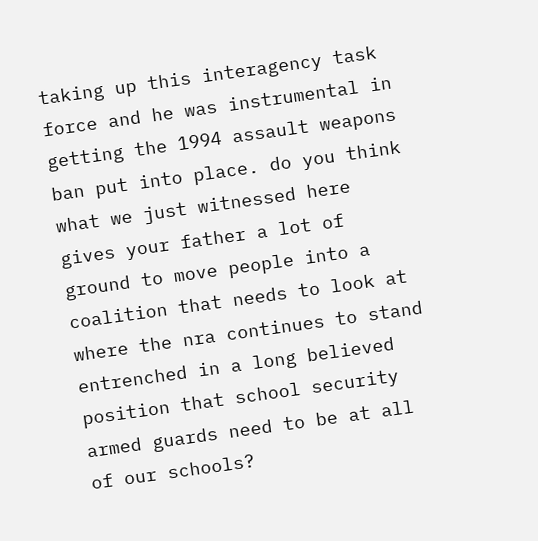taking up this interagency task force and he was instrumental in getting the 1994 assault weapons ban put into place. do you think what we just witnessed here gives your father a lot of ground to move people into a coalition that needs to look at where the nra continues to stand entrenched in a long believed position that school security armed guards need to be at all of our schools?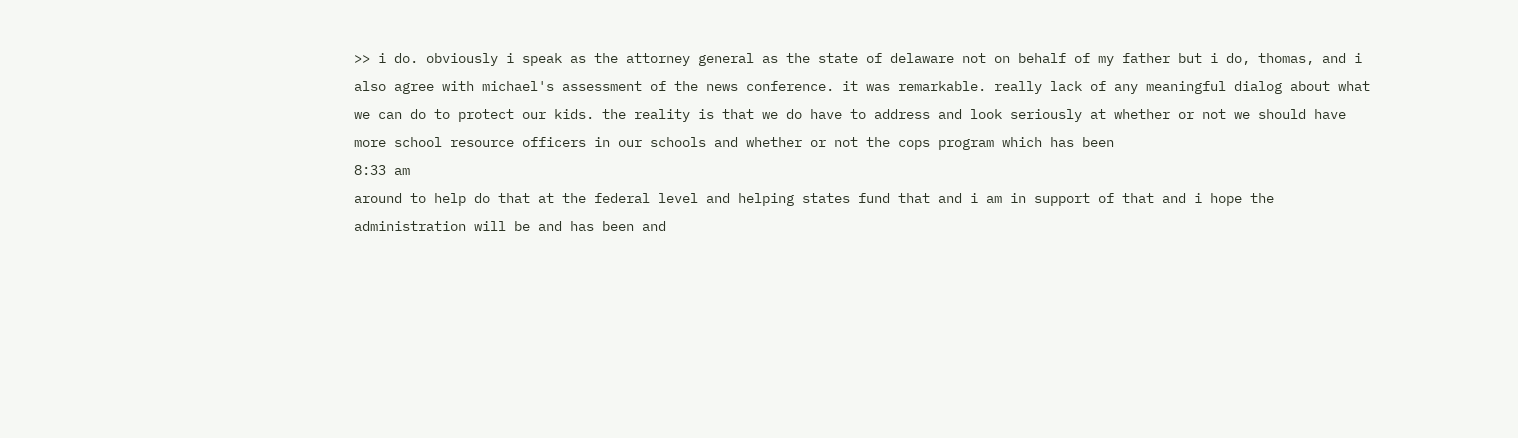>> i do. obviously i speak as the attorney general as the state of delaware not on behalf of my father but i do, thomas, and i also agree with michael's assessment of the news conference. it was remarkable. really lack of any meaningful dialog about what we can do to protect our kids. the reality is that we do have to address and look seriously at whether or not we should have more school resource officers in our schools and whether or not the cops program which has been
8:33 am
around to help do that at the federal level and helping states fund that and i am in support of that and i hope the administration will be and has been and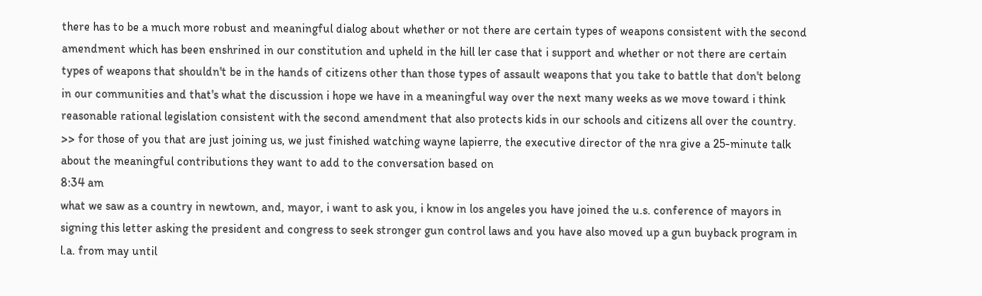there has to be a much more robust and meaningful dialog about whether or not there are certain types of weapons consistent with the second amendment which has been enshrined in our constitution and upheld in the hill ler case that i support and whether or not there are certain types of weapons that shouldn't be in the hands of citizens other than those types of assault weapons that you take to battle that don't belong in our communities and that's what the discussion i hope we have in a meaningful way over the next many weeks as we move toward i think reasonable rational legislation consistent with the second amendment that also protects kids in our schools and citizens all over the country. >> for those of you that are just joining us, we just finished watching wayne lapierre, the executive director of the nra give a 25-minute talk about the meaningful contributions they want to add to the conversation based on
8:34 am
what we saw as a country in newtown, and, mayor, i want to ask you, i know in los angeles you have joined the u.s. conference of mayors in signing this letter asking the president and congress to seek stronger gun control laws and you have also moved up a gun buyback program in l.a. from may until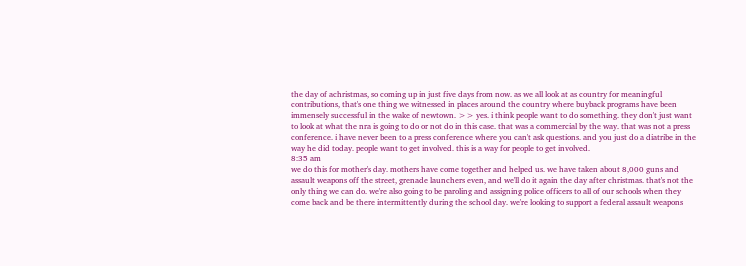the day of achristmas, so coming up in just five days from now. as we all look at as country for meaningful contributions, that's one thing we witnessed in places around the country where buyback programs have been immensely successful in the wake of newtown. >> yes. i think people want to do something. they don't just want to look at what the nra is going to do or not do in this case. that was a commercial by the way. that was not a press conference. i have never been to a press conference where you can't ask questions. and you just do a diatribe in the way he did today. people want to get involved. this is a way for people to get involved.
8:35 am
we do this for mother's day. mothers have come together and helped us. we have taken about 8,000 guns and assault weapons off the street, grenade launchers even, and we'll do it again the day after christmas. that's not the only thing we can do. we're also going to be paroling and assigning police officers to all of our schools when they come back and be there intermittently during the school day. we're looking to support a federal assault weapons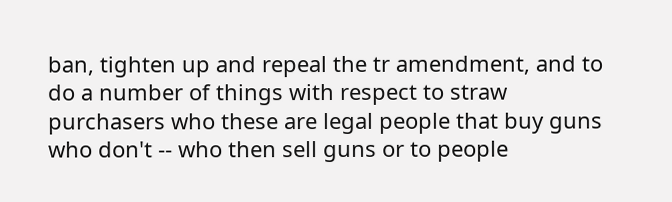ban, tighten up and repeal the tr amendment, and to do a number of things with respect to straw purchasers who these are legal people that buy guns who don't -- who then sell guns or to people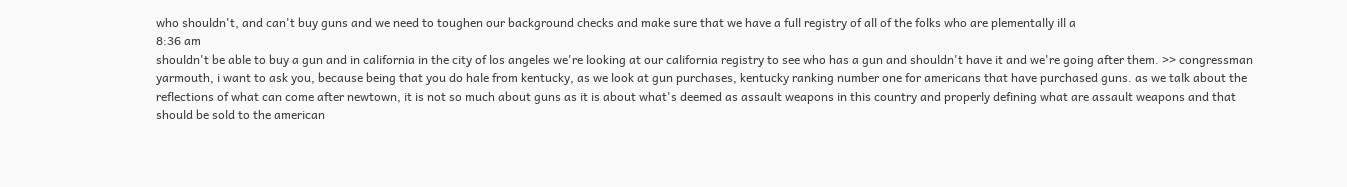who shouldn't, and can't buy guns and we need to toughen our background checks and make sure that we have a full registry of all of the folks who are plementally ill a
8:36 am
shouldn't be able to buy a gun and in california in the city of los angeles we're looking at our california registry to see who has a gun and shouldn't have it and we're going after them. >> congressman yarmouth, i want to ask you, because being that you do hale from kentucky, as we look at gun purchases, kentucky ranking number one for americans that have purchased guns. as we talk about the reflections of what can come after newtown, it is not so much about guns as it is about what's deemed as assault weapons in this country and properly defining what are assault weapons and that should be sold to the american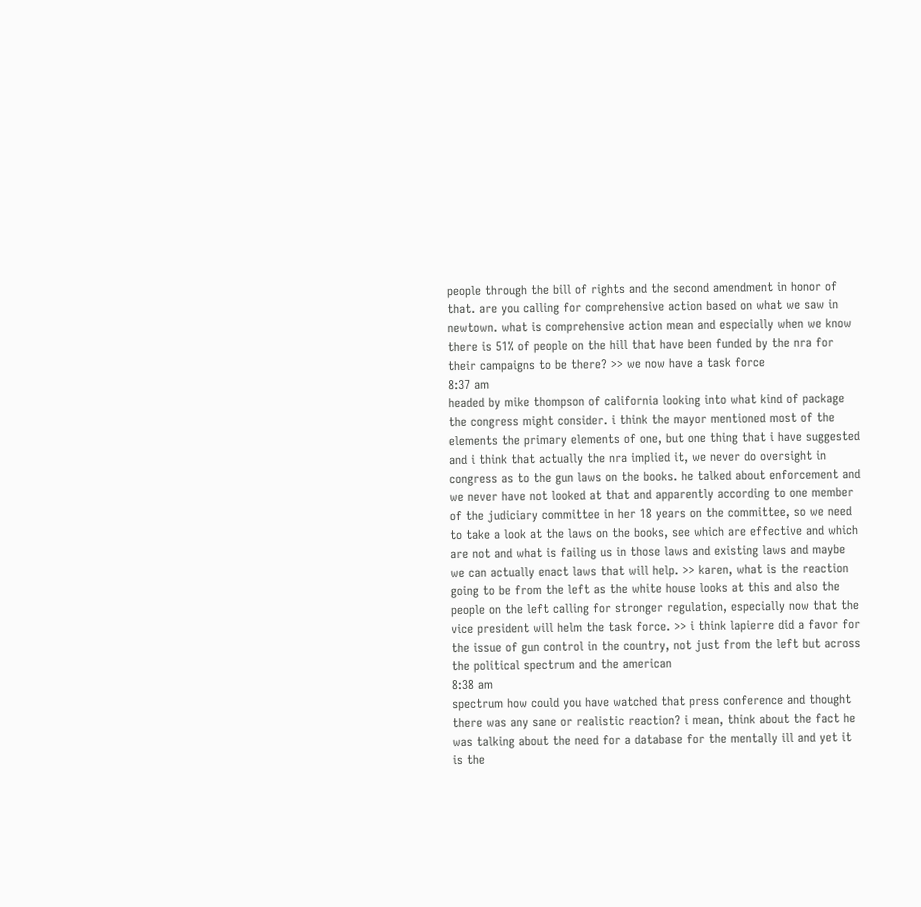people through the bill of rights and the second amendment in honor of that. are you calling for comprehensive action based on what we saw in newtown. what is comprehensive action mean and especially when we know there is 51% of people on the hill that have been funded by the nra for their campaigns to be there? >> we now have a task force
8:37 am
headed by mike thompson of california looking into what kind of package the congress might consider. i think the mayor mentioned most of the elements the primary elements of one, but one thing that i have suggested and i think that actually the nra implied it, we never do oversight in congress as to the gun laws on the books. he talked about enforcement and we never have not looked at that and apparently according to one member of the judiciary committee in her 18 years on the committee, so we need to take a look at the laws on the books, see which are effective and which are not and what is failing us in those laws and existing laws and maybe we can actually enact laws that will help. >> karen, what is the reaction going to be from the left as the white house looks at this and also the people on the left calling for stronger regulation, especially now that the vice president will helm the task force. >> i think lapierre did a favor for the issue of gun control in the country, not just from the left but across the political spectrum and the american
8:38 am
spectrum how could you have watched that press conference and thought there was any sane or realistic reaction? i mean, think about the fact he was talking about the need for a database for the mentally ill and yet it is the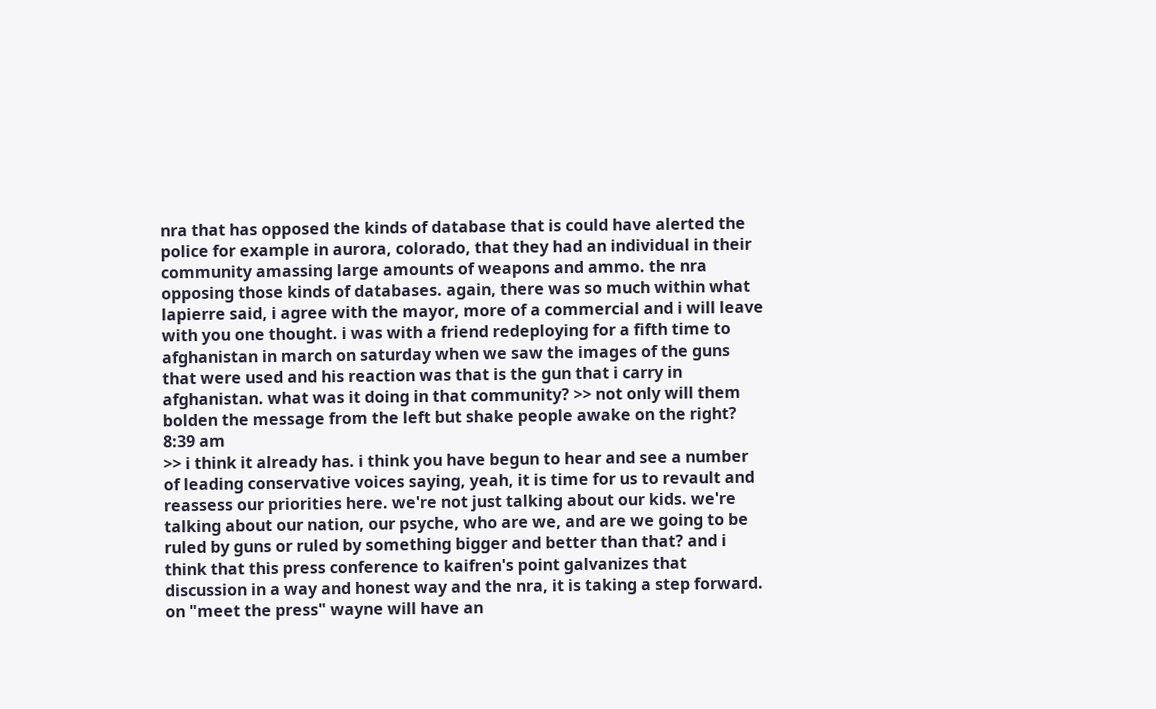nra that has opposed the kinds of database that is could have alerted the police for example in aurora, colorado, that they had an individual in their community amassing large amounts of weapons and ammo. the nra opposing those kinds of databases. again, there was so much within what lapierre said, i agree with the mayor, more of a commercial and i will leave with you one thought. i was with a friend redeploying for a fifth time to afghanistan in march on saturday when we saw the images of the guns that were used and his reaction was that is the gun that i carry in afghanistan. what was it doing in that community? >> not only will them bolden the message from the left but shake people awake on the right?
8:39 am
>> i think it already has. i think you have begun to hear and see a number of leading conservative voices saying, yeah, it is time for us to revault and reassess our priorities here. we're not just talking about our kids. we're talking about our nation, our psyche, who are we, and are we going to be ruled by guns or ruled by something bigger and better than that? and i think that this press conference to kaifren's point galvanizes that discussion in a way and honest way and the nra, it is taking a step forward. on "meet the press" wayne will have an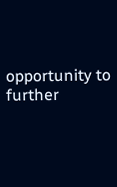opportunity to further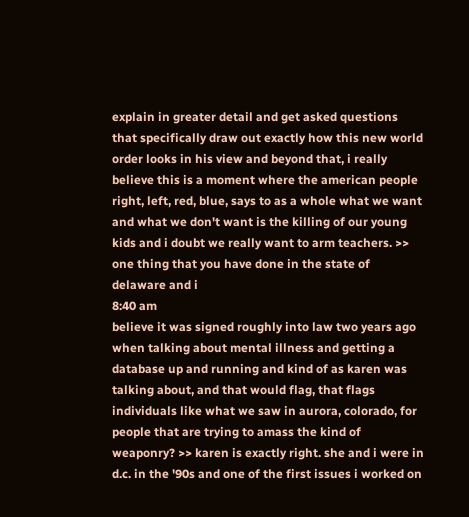explain in greater detail and get asked questions that specifically draw out exactly how this new world order looks in his view and beyond that, i really believe this is a moment where the american people right, left, red, blue, says to as a whole what we want and what we don't want is the killing of our young kids and i doubt we really want to arm teachers. >> one thing that you have done in the state of delaware and i
8:40 am
believe it was signed roughly into law two years ago when talking about mental illness and getting a database up and running and kind of as karen was talking about, and that would flag, that flags individuals like what we saw in aurora, colorado, for people that are trying to amass the kind of weaponry? >> karen is exactly right. she and i were in d.c. in the '90s and one of the first issues i worked on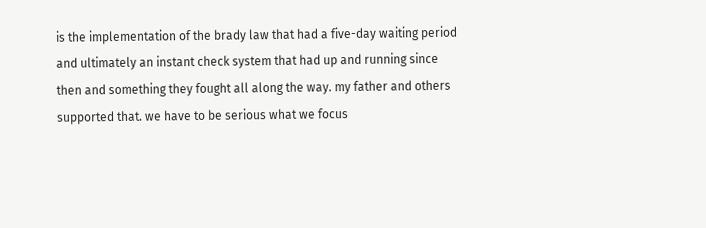is the implementation of the brady law that had a five-day waiting period and ultimately an instant check system that had up and running since then and something they fought all along the way. my father and others supported that. we have to be serious what we focus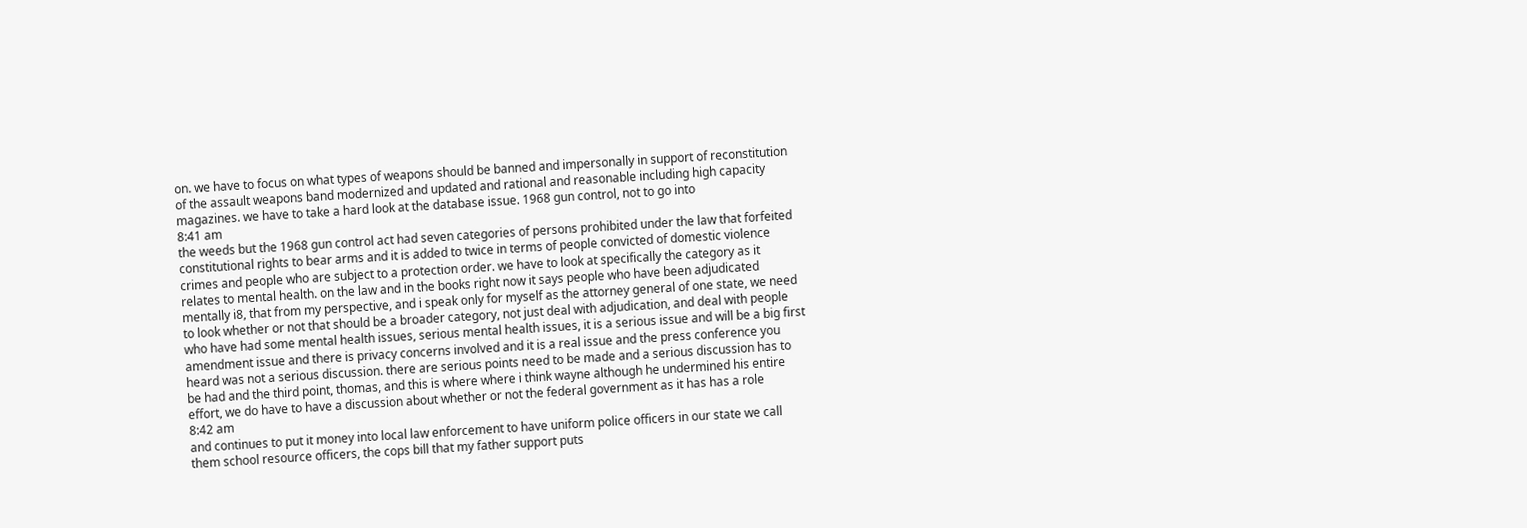on. we have to focus on what types of weapons should be banned and impersonally in support of reconstitution of the assault weapons band modernized and updated and rational and reasonable including high capacity magazines. we have to take a hard look at the database issue. 1968 gun control, not to go into
8:41 am
the weeds but the 1968 gun control act had seven categories of persons prohibited under the law that forfeited constitutional rights to bear arms and it is added to twice in terms of people convicted of domestic violence crimes and people who are subject to a protection order. we have to look at specifically the category as it relates to mental health. on the law and in the books right now it says people who have been adjudicated mentally i8, that from my perspective, and i speak only for myself as the attorney general of one state, we need to look whether or not that should be a broader category, not just deal with adjudication, and deal with people who have had some mental health issues, serious mental health issues, it is a serious issue and will be a big first amendment issue and there is privacy concerns involved and it is a real issue and the press conference you heard was not a serious discussion. there are serious points need to be made and a serious discussion has to be had and the third point, thomas, and this is where where i think wayne although he undermined his entire effort, we do have to have a discussion about whether or not the federal government as it has has a role
8:42 am
and continues to put it money into local law enforcement to have uniform police officers in our state we call them school resource officers, the cops bill that my father support puts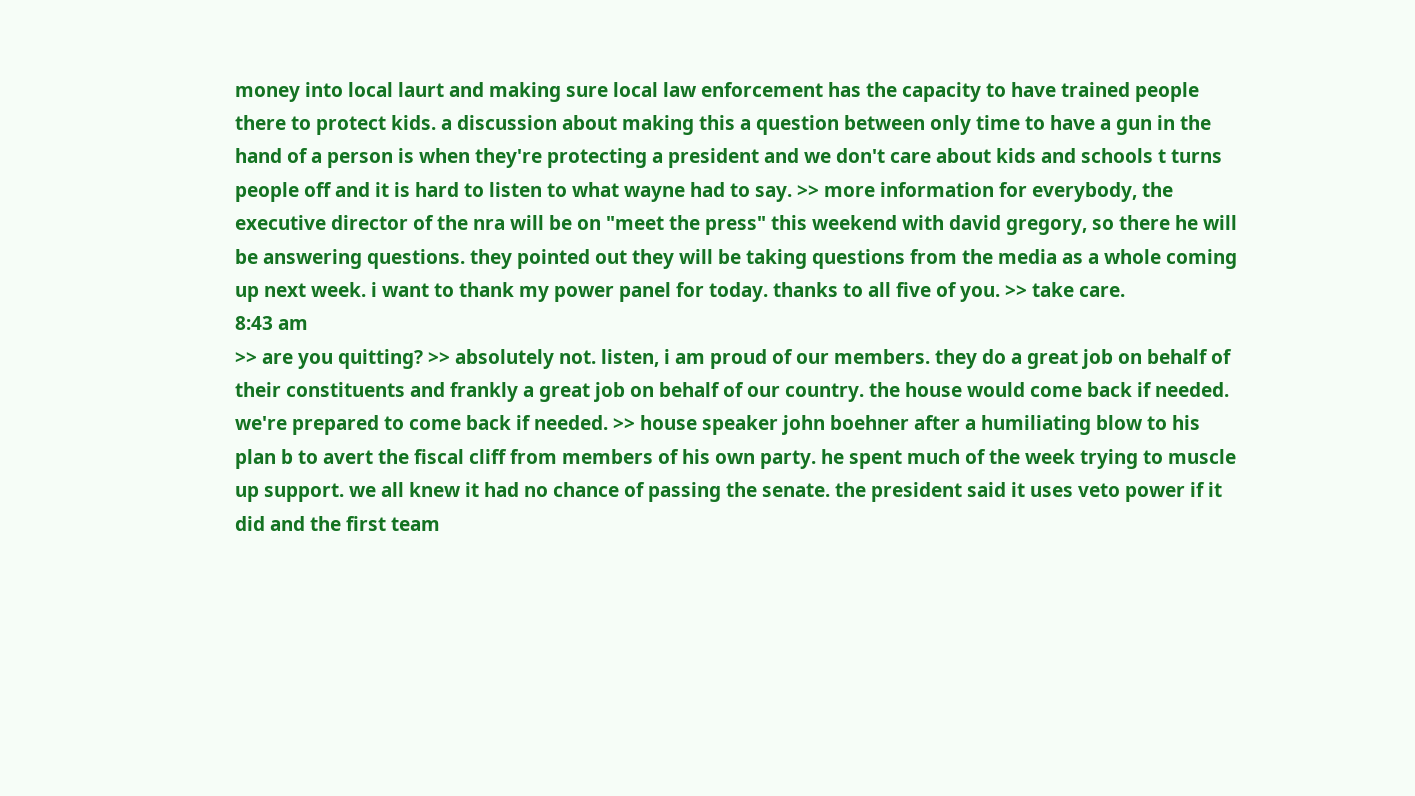money into local laurt and making sure local law enforcement has the capacity to have trained people there to protect kids. a discussion about making this a question between only time to have a gun in the hand of a person is when they're protecting a president and we don't care about kids and schools t turns people off and it is hard to listen to what wayne had to say. >> more information for everybody, the executive director of the nra will be on "meet the press" this weekend with david gregory, so there he will be answering questions. they pointed out they will be taking questions from the media as a whole coming up next week. i want to thank my power panel for today. thanks to all five of you. >> take care.
8:43 am
>> are you quitting? >> absolutely not. listen, i am proud of our members. they do a great job on behalf of their constituents and frankly a great job on behalf of our country. the house would come back if needed. we're prepared to come back if needed. >> house speaker john boehner after a humiliating blow to his plan b to avert the fiscal cliff from members of his own party. he spent much of the week trying to muscle up support. we all knew it had no chance of passing the senate. the president said it uses veto power if it did and the first team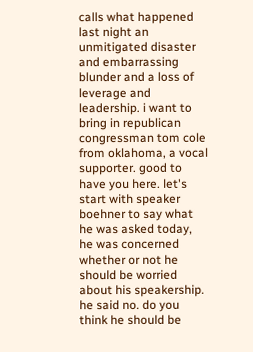calls what happened last night an unmitigated disaster and embarrassing blunder and a loss of leverage and leadership. i want to bring in republican congressman tom cole from oklahoma, a vocal supporter. good to have you here. let's start with speaker boehner to say what he was asked today, he was concerned whether or not he should be worried about his speakership. he said no. do you think he should be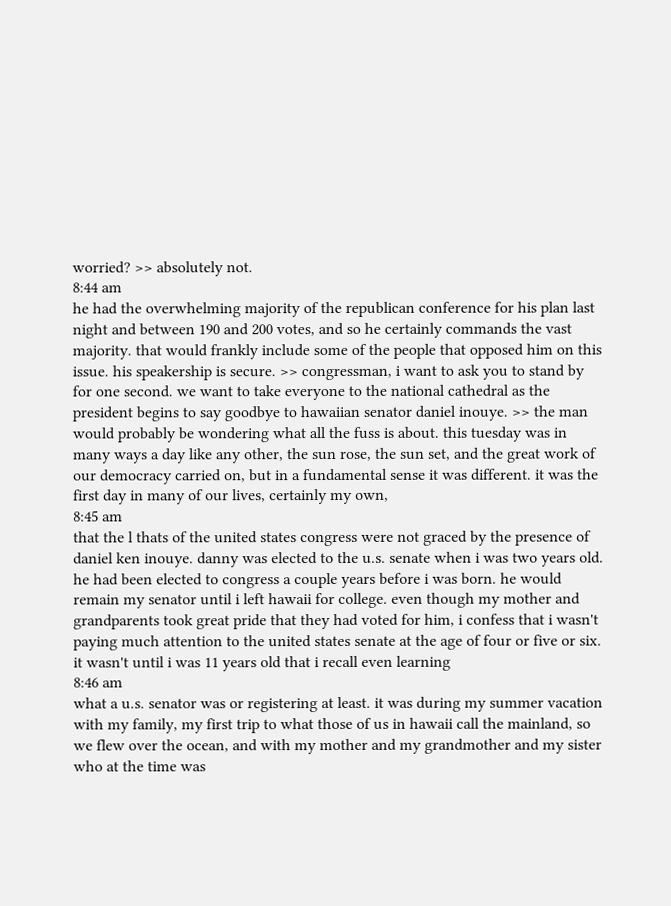worried? >> absolutely not.
8:44 am
he had the overwhelming majority of the republican conference for his plan last night and between 190 and 200 votes, and so he certainly commands the vast majority. that would frankly include some of the people that opposed him on this issue. his speakership is secure. >> congressman, i want to ask you to stand by for one second. we want to take everyone to the national cathedral as the president begins to say goodbye to hawaiian senator daniel inouye. >> the man would probably be wondering what all the fuss is about. this tuesday was in many ways a day like any other, the sun rose, the sun set, and the great work of our democracy carried on, but in a fundamental sense it was different. it was the first day in many of our lives, certainly my own,
8:45 am
that the l thats of the united states congress were not graced by the presence of daniel ken inouye. danny was elected to the u.s. senate when i was two years old. he had been elected to congress a couple years before i was born. he would remain my senator until i left hawaii for college. even though my mother and grandparents took great pride that they had voted for him, i confess that i wasn't paying much attention to the united states senate at the age of four or five or six. it wasn't until i was 11 years old that i recall even learning
8:46 am
what a u.s. senator was or registering at least. it was during my summer vacation with my family, my first trip to what those of us in hawaii call the mainland, so we flew over the ocean, and with my mother and my grandmother and my sister who at the time was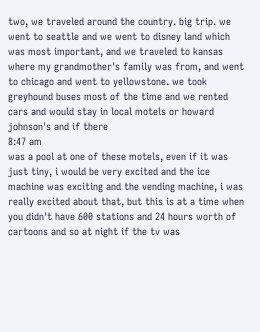two, we traveled around the country. big trip. we went to seattle and we went to disney land which was most important, and we traveled to kansas where my grandmother's family was from, and went to chicago and went to yellowstone. we took greyhound buses most of the time and we rented cars and would stay in local motels or howard johnson's and if there
8:47 am
was a pool at one of these motels, even if it was just tiny, i would be very excited and the ice machine was exciting and the vending machine, i was really excited about that, but this is at a time when you didn't have 600 stations and 24 hours worth of cartoons and so at night if the tv was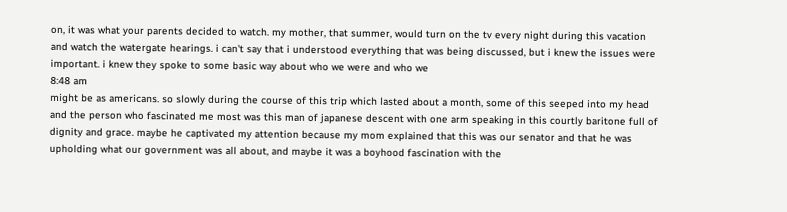on, it was what your parents decided to watch. my mother, that summer, would turn on the tv every night during this vacation and watch the watergate hearings. i can't say that i understood everything that was being discussed, but i knew the issues were important. i knew they spoke to some basic way about who we were and who we
8:48 am
might be as americans. so slowly during the course of this trip which lasted about a month, some of this seeped into my head and the person who fascinated me most was this man of japanese descent with one arm speaking in this courtly baritone full of dignity and grace. maybe he captivated my attention because my mom explained that this was our senator and that he was upholding what our government was all about, and maybe it was a boyhood fascination with the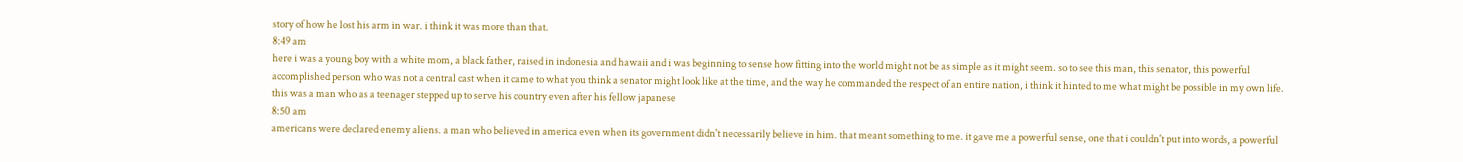story of how he lost his arm in war. i think it was more than that.
8:49 am
here i was a young boy with a white mom, a black father, raised in indonesia and hawaii and i was beginning to sense how fitting into the world might not be as simple as it might seem. so to see this man, this senator, this powerful accomplished person who was not a central cast when it came to what you think a senator might look like at the time, and the way he commanded the respect of an entire nation, i think it hinted to me what might be possible in my own life. this was a man who as a teenager stepped up to serve his country even after his fellow japanese
8:50 am
americans were declared enemy aliens. a man who believed in america even when its government didn't necessarily believe in him. that meant something to me. it gave me a powerful sense, one that i couldn't put into words, a powerful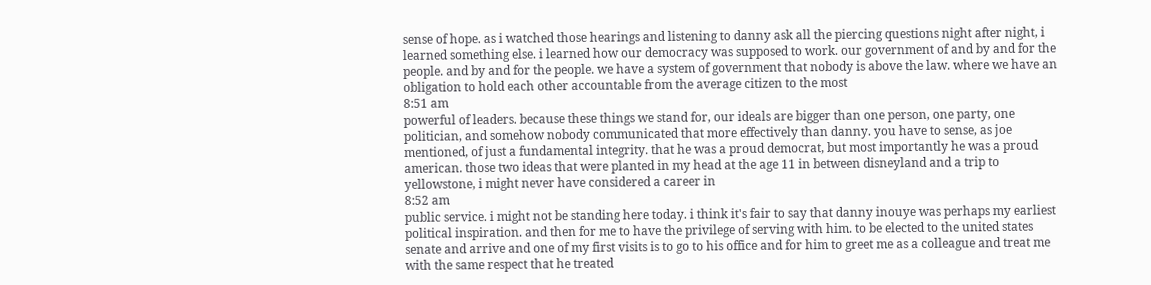sense of hope. as i watched those hearings and listening to danny ask all the piercing questions night after night, i learned something else. i learned how our democracy was supposed to work. our government of and by and for the people. and by and for the people. we have a system of government that nobody is above the law. where we have an obligation to hold each other accountable from the average citizen to the most
8:51 am
powerful of leaders. because these things we stand for, our ideals are bigger than one person, one party, one politician, and somehow nobody communicated that more effectively than danny. you have to sense, as joe mentioned, of just a fundamental integrity. that he was a proud democrat, but most importantly he was a proud american. those two ideas that were planted in my head at the age 11 in between disneyland and a trip to yellowstone, i might never have considered a career in
8:52 am
public service. i might not be standing here today. i think it's fair to say that danny inouye was perhaps my earliest political inspiration. and then for me to have the privilege of serving with him. to be elected to the united states senate and arrive and one of my first visits is to go to his office and for him to greet me as a colleague and treat me with the same respect that he treated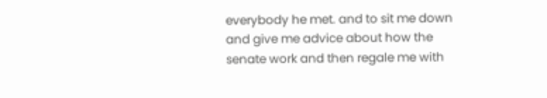everybody he met. and to sit me down and give me advice about how the senate work and then regale me with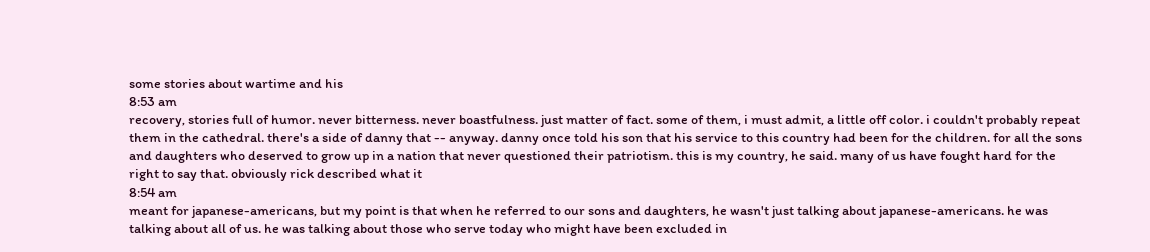some stories about wartime and his
8:53 am
recovery, stories full of humor. never bitterness. never boastfulness. just matter of fact. some of them, i must admit, a little off color. i couldn't probably repeat them in the cathedral. there's a side of danny that -- anyway. danny once told his son that his service to this country had been for the children. for all the sons and daughters who deserved to grow up in a nation that never questioned their patriotism. this is my country, he said. many of us have fought hard for the right to say that. obviously rick described what it
8:54 am
meant for japanese-americans, but my point is that when he referred to our sons and daughters, he wasn't just talking about japanese-americans. he was talking about all of us. he was talking about those who serve today who might have been excluded in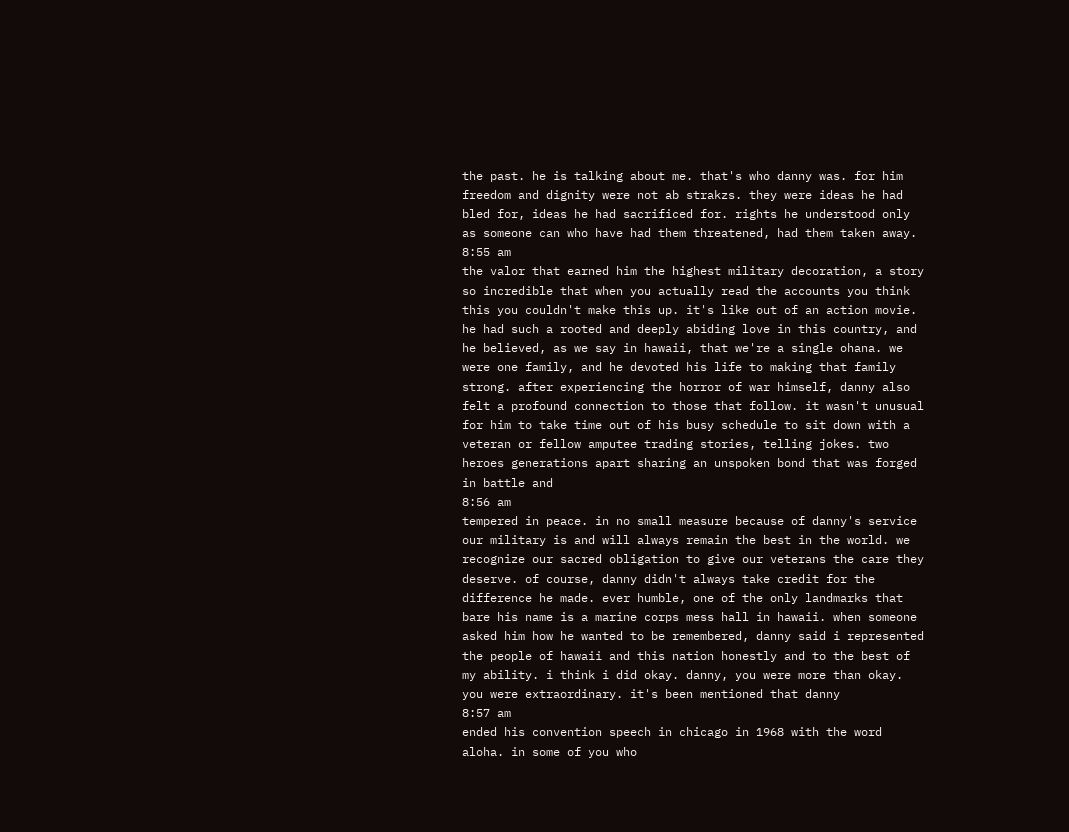the past. he is talking about me. that's who danny was. for him freedom and dignity were not ab strakzs. they were ideas he had bled for, ideas he had sacrificed for. rights he understood only as someone can who have had them threatened, had them taken away.
8:55 am
the valor that earned him the highest military decoration, a story so incredible that when you actually read the accounts you think this you couldn't make this up. it's like out of an action movie. he had such a rooted and deeply abiding love in this country, and he believed, as we say in hawaii, that we're a single ohana. we were one family, and he devoted his life to making that family strong. after experiencing the horror of war himself, danny also felt a profound connection to those that follow. it wasn't unusual for him to take time out of his busy schedule to sit down with a veteran or fellow amputee trading stories, telling jokes. two heroes generations apart sharing an unspoken bond that was forged in battle and
8:56 am
tempered in peace. in no small measure because of danny's service our military is and will always remain the best in the world. we recognize our sacred obligation to give our veterans the care they deserve. of course, danny didn't always take credit for the difference he made. ever humble, one of the only landmarks that bare his name is a marine corps mess hall in hawaii. when someone asked him how he wanted to be remembered, danny said i represented the people of hawaii and this nation honestly and to the best of my ability. i think i did okay. danny, you were more than okay. you were extraordinary. it's been mentioned that danny
8:57 am
ended his convention speech in chicago in 1968 with the word aloha. in some of you who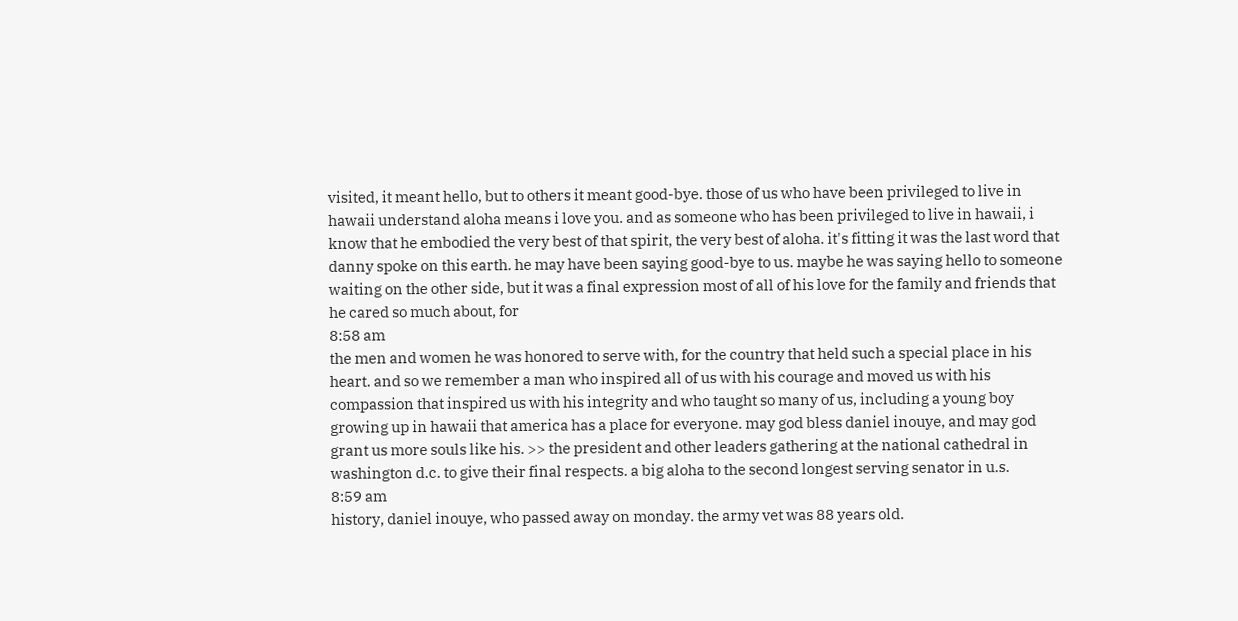visited, it meant hello, but to others it meant good-bye. those of us who have been privileged to live in hawaii understand aloha means i love you. and as someone who has been privileged to live in hawaii, i know that he embodied the very best of that spirit, the very best of aloha. it's fitting it was the last word that danny spoke on this earth. he may have been saying good-bye to us. maybe he was saying hello to someone waiting on the other side, but it was a final expression most of all of his love for the family and friends that he cared so much about, for
8:58 am
the men and women he was honored to serve with, for the country that held such a special place in his heart. and so we remember a man who inspired all of us with his courage and moved us with his compassion that inspired us with his integrity and who taught so many of us, including a young boy growing up in hawaii that america has a place for everyone. may god bless daniel inouye, and may god grant us more souls like his. >> the president and other leaders gathering at the national cathedral in washington d.c. to give their final respects. a big aloha to the second longest serving senator in u.s.
8:59 am
history, daniel inouye, who passed away on monday. the army vet was 88 years old.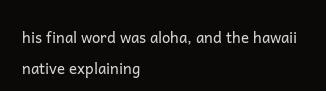his final word was aloha, and the hawaii native explaining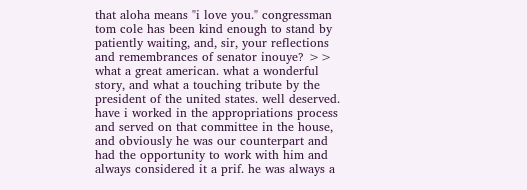that aloha means "i love you." congressman tom cole has been kind enough to stand by patiently waiting, and, sir, your reflections and remembrances of senator inouye? >> what a great american. what a wonderful story, and what a touching tribute by the president of the united states. well deserved. have i worked in the appropriations process and served on that committee in the house, and obviously he was our counterpart and had the opportunity to work with him and always considered it a prif. he was always a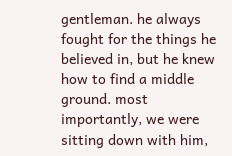gentleman. he always fought for the things he believed in, but he knew how to find a middle ground. most importantly, we were sitting down with him,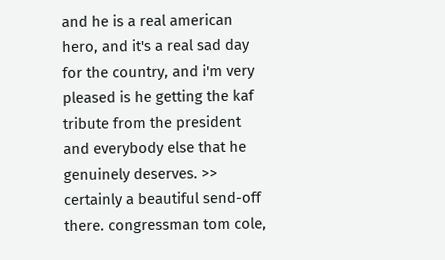and he is a real american hero, and it's a real sad day for the country, and i'm very pleased is he getting the kaf tribute from the president and everybody else that he genuinely deserves. >> certainly a beautiful send-off there. congressman tom cole,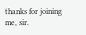thanks for joining me, sir.